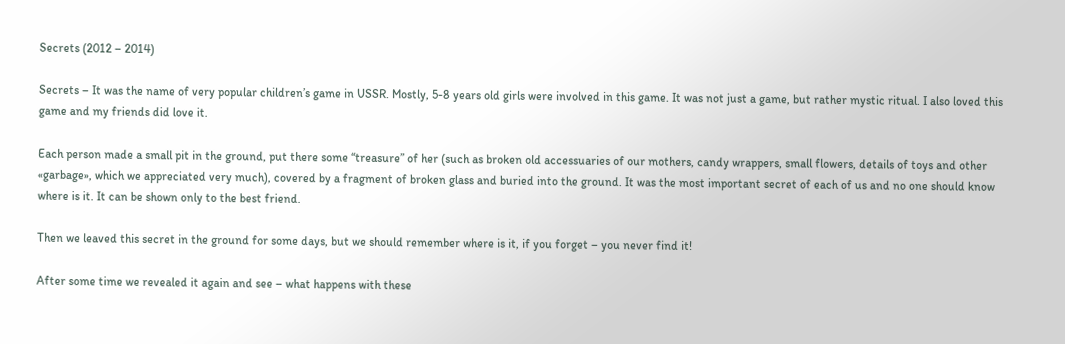Secrets (2012 – 2014)

Secrets – It was the name of very popular children’s game in USSR. Mostly, 5-8 years old girls were involved in this game. It was not just a game, but rather mystic ritual. I also loved this game and my friends did love it.

Each person made a small pit in the ground, put there some “treasure” of her (such as broken old accessuaries of our mothers, candy wrappers, small flowers, details of toys and other «garbage», which we appreciated very much), covered by a fragment of broken glass and buried into the ground. It was the most important secret of each of us and no one should know where is it. It can be shown only to the best friend.

Then we leaved this secret in the ground for some days, but we should remember where is it, if you forget – you never find it!

After some time we revealed it again and see – what happens with these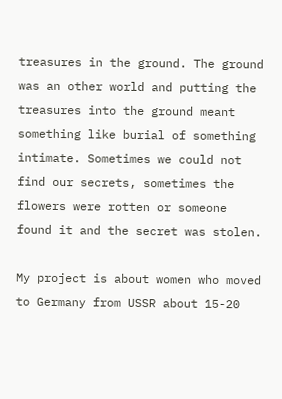treasures in the ground. The ground was an other world and putting the treasures into the ground meant something like burial of something intimate. Sometimes we could not find our secrets, sometimes the flowers were rotten or someone found it and the secret was stolen.

My project is about women who moved to Germany from USSR about 15-20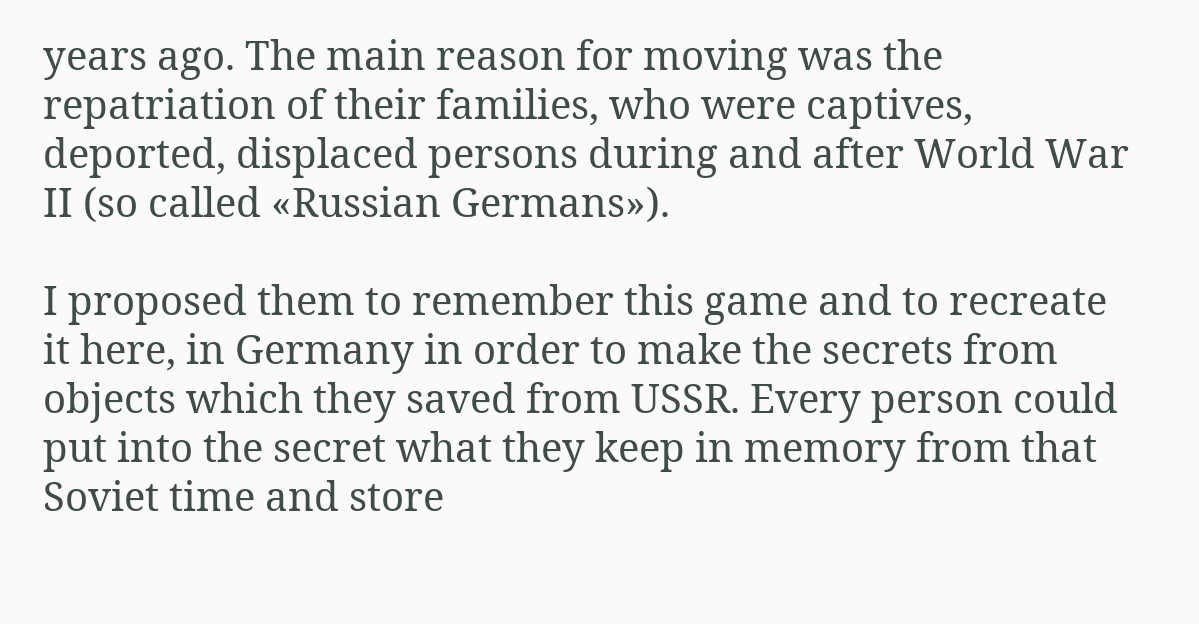years ago. The main reason for moving was the repatriation of their families, who were captives, deported, displaced persons during and after World War II (so called «Russian Germans»).

I proposed them to remember this game and to recreate it here, in Germany in order to make the secrets from objects which they saved from USSR. Every person could put into the secret what they keep in memory from that Soviet time and store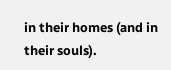in their homes (and in their souls).